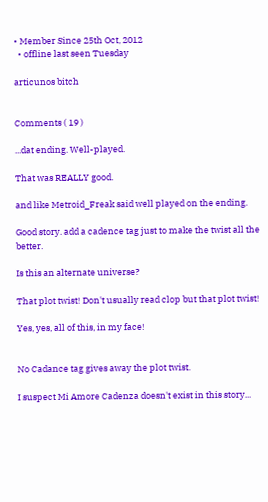• Member Since 25th Oct, 2012
  • offline last seen Tuesday

articunos bitch


Comments ( 19 )

...dat ending. Well-played.

That was REALLY good.

and like Metroid_Freak said well played on the ending.

Good story. add a cadence tag just to make the twist all the better.

Is this an alternate universe?

That plot twist! Don't usually read clop but that plot twist!

Yes, yes, all of this, in my face!


No Cadance tag gives away the plot twist.

I suspect Mi Amore Cadenza doesn't exist in this story...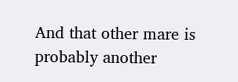And that other mare is probably another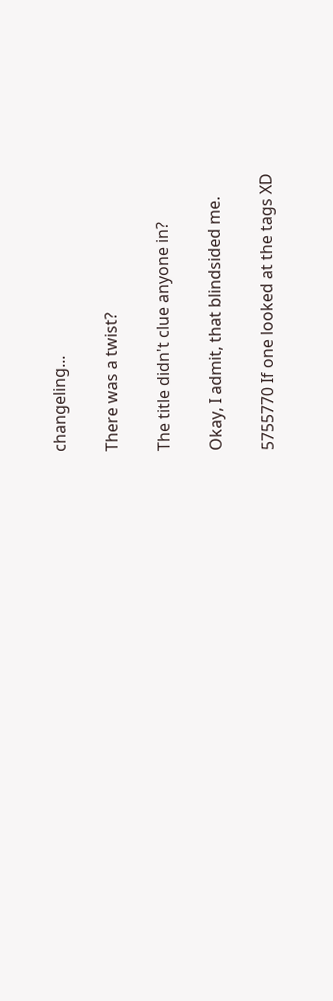changeling...

There was a twist?

The title didn't clue anyone in?

Okay, I admit, that blindsided me.

5755770 If one looked at the tags XD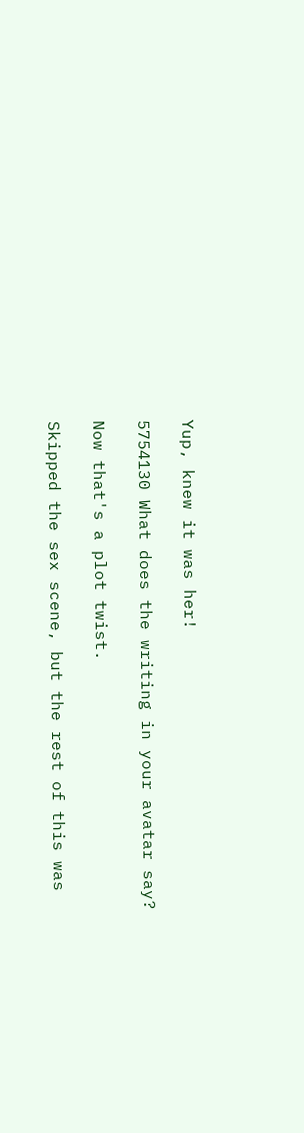Yup, knew it was her!

5754130 What does the writing in your avatar say?

Now that's a plot twist.

Skipped the sex scene, but the rest of this was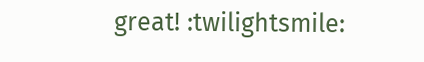great! :twilightsmile: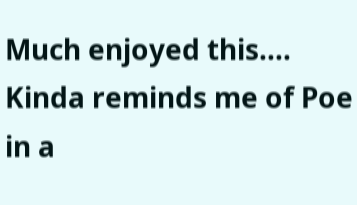Much enjoyed this.... Kinda reminds me of Poe in a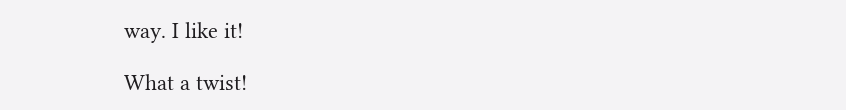way. I like it!

What a twist!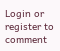Login or register to comment